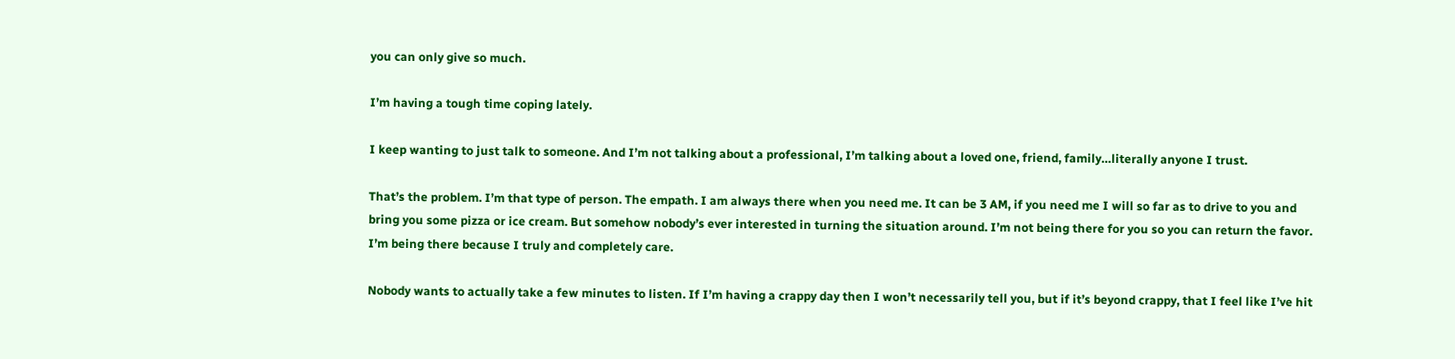you can only give so much.

I’m having a tough time coping lately.

I keep wanting to just talk to someone. And I’m not talking about a professional, I’m talking about a loved one, friend, family…literally anyone I trust.

That’s the problem. I’m that type of person. The empath. I am always there when you need me. It can be 3 AM, if you need me I will so far as to drive to you and bring you some pizza or ice cream. But somehow nobody’s ever interested in turning the situation around. I’m not being there for you so you can return the favor. I’m being there because I truly and completely care.

Nobody wants to actually take a few minutes to listen. If I’m having a crappy day then I won’t necessarily tell you, but if it’s beyond crappy, that I feel like I’ve hit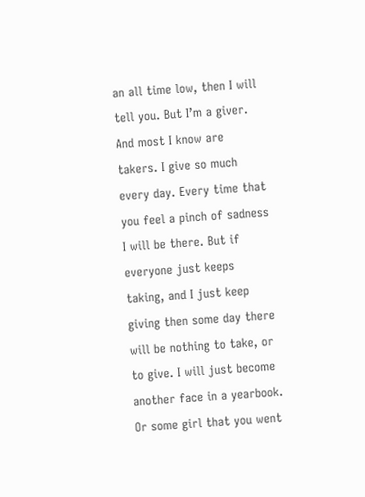an all time low, then I will tell you. But I’m a giver. And most I know are takers. I give so much every day. Every time that you feel a pinch of sadness I will be there. But if everyone just keeps taking, and I just keep giving then some day there will be nothing to take, or to give. I will just become another face in a yearbook. Or some girl that you went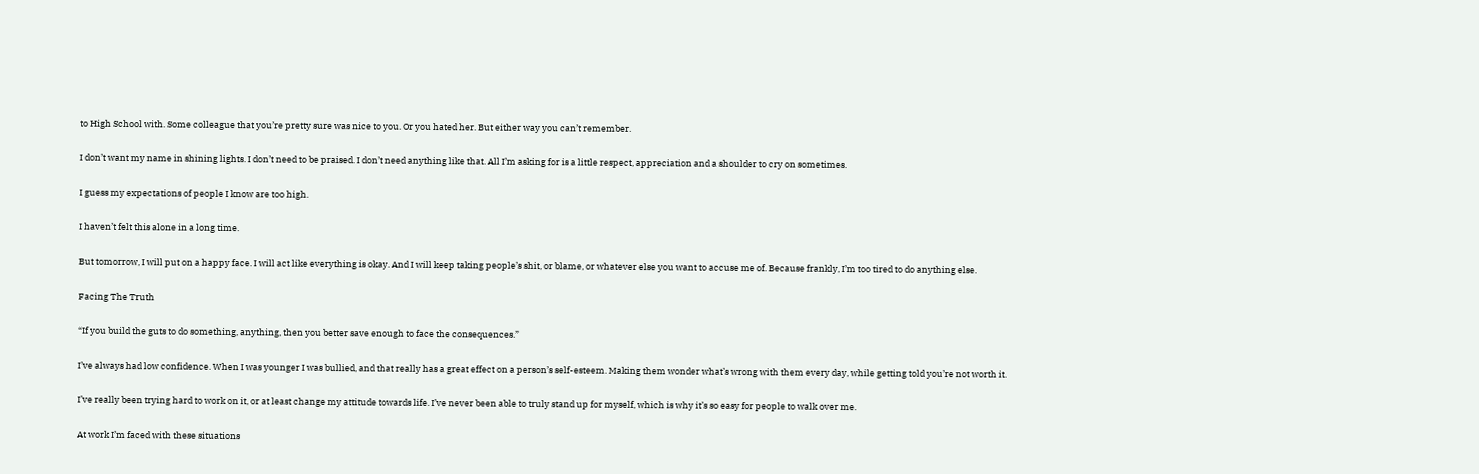to High School with. Some colleague that you’re pretty sure was nice to you. Or you hated her. But either way you can’t remember.

I don’t want my name in shining lights. I don’t need to be praised. I don’t need anything like that. All I’m asking for is a little respect, appreciation and a shoulder to cry on sometimes.

I guess my expectations of people I know are too high.

I haven’t felt this alone in a long time.

But tomorrow, I will put on a happy face. I will act like everything is okay. And I will keep taking people’s shit, or blame, or whatever else you want to accuse me of. Because frankly, I’m too tired to do anything else.

Facing The Truth

“If you build the guts to do something, anything, then you better save enough to face the consequences.”

I’ve always had low confidence. When I was younger I was bullied, and that really has a great effect on a person’s self-esteem. Making them wonder what’s wrong with them every day, while getting told you’re not worth it.

I’ve really been trying hard to work on it, or at least change my attitude towards life. I’ve never been able to truly stand up for myself, which is why it’s so easy for people to walk over me.

At work I’m faced with these situations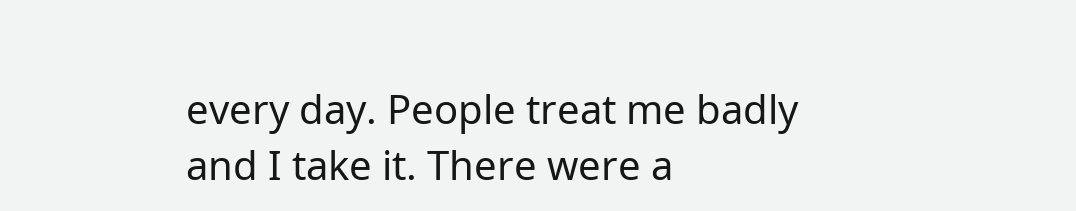every day. People treat me badly and I take it. There were a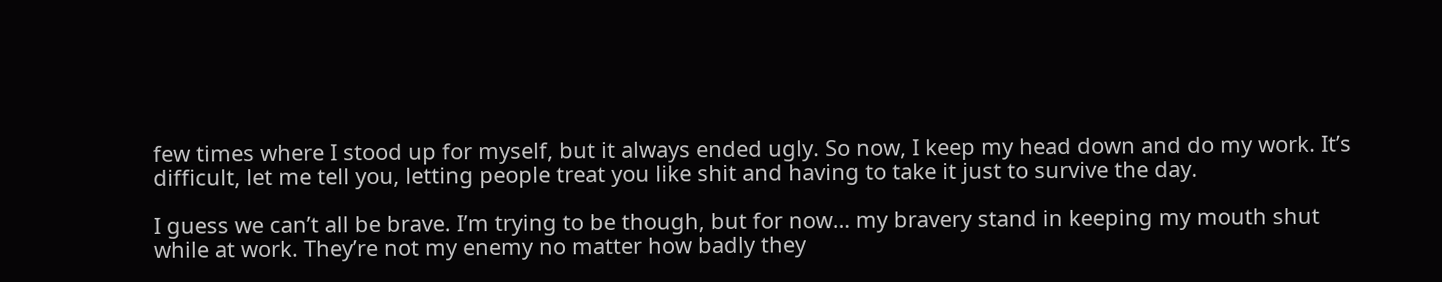few times where I stood up for myself, but it always ended ugly. So now, I keep my head down and do my work. It’s difficult, let me tell you, letting people treat you like shit and having to take it just to survive the day.

I guess we can’t all be brave. I’m trying to be though, but for now… my bravery stand in keeping my mouth shut while at work. They’re not my enemy no matter how badly they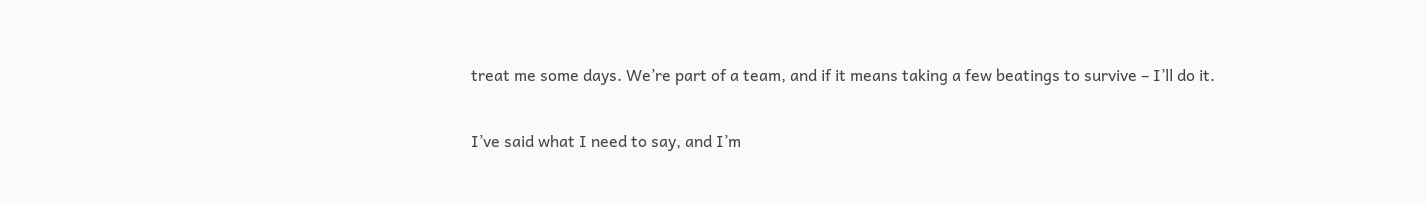treat me some days. We’re part of a team, and if it means taking a few beatings to survive – I’ll do it.

I’ve said what I need to say, and I’m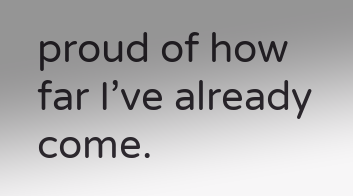proud of how far I’ve already come.